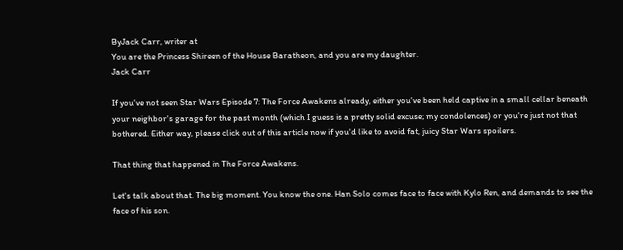ByJack Carr, writer at
You are the Princess Shireen of the House Baratheon, and you are my daughter.
Jack Carr

If you've not seen Star Wars Episode 7: The Force Awakens already, either you've been held captive in a small cellar beneath your neighbor's garage for the past month (which I guess is a pretty solid excuse; my condolences) or you're just not that bothered. Either way, please click out of this article now if you'd like to avoid fat, juicy Star Wars spoilers.

That thing that happened in The Force Awakens.

Let's talk about that. The big moment. You know the one. Han Solo comes face to face with Kylo Ren, and demands to see the face of his son.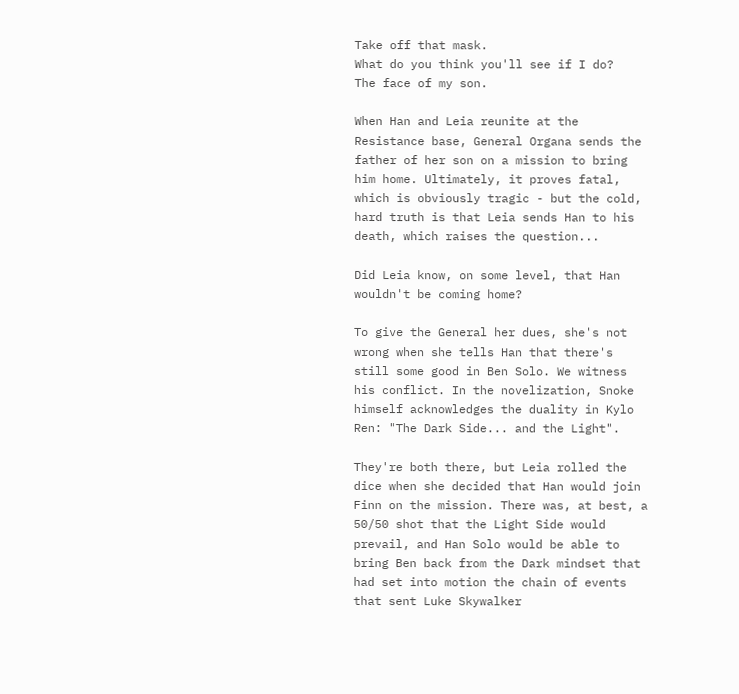Take off that mask.
What do you think you'll see if I do?
The face of my son.

When Han and Leia reunite at the Resistance base, General Organa sends the father of her son on a mission to bring him home. Ultimately, it proves fatal, which is obviously tragic - but the cold, hard truth is that Leia sends Han to his death, which raises the question...

Did Leia know, on some level, that Han wouldn't be coming home?

To give the General her dues, she's not wrong when she tells Han that there's still some good in Ben Solo. We witness his conflict. In the novelization, Snoke himself acknowledges the duality in Kylo Ren: "The Dark Side... and the Light".

They're both there, but Leia rolled the dice when she decided that Han would join Finn on the mission. There was, at best, a 50/50 shot that the Light Side would prevail, and Han Solo would be able to bring Ben back from the Dark mindset that had set into motion the chain of events that sent Luke Skywalker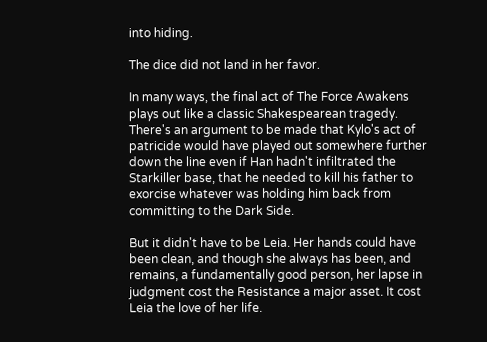into hiding.

The dice did not land in her favor.

In many ways, the final act of The Force Awakens plays out like a classic Shakespearean tragedy. There's an argument to be made that Kylo's act of patricide would have played out somewhere further down the line even if Han hadn't infiltrated the Starkiller base, that he needed to kill his father to exorcise whatever was holding him back from committing to the Dark Side.

But it didn't have to be Leia. Her hands could have been clean, and though she always has been, and remains, a fundamentally good person, her lapse in judgment cost the Resistance a major asset. It cost Leia the love of her life.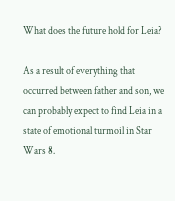What does the future hold for Leia?

As a result of everything that occurred between father and son, we can probably expect to find Leia in a state of emotional turmoil in Star Wars 8.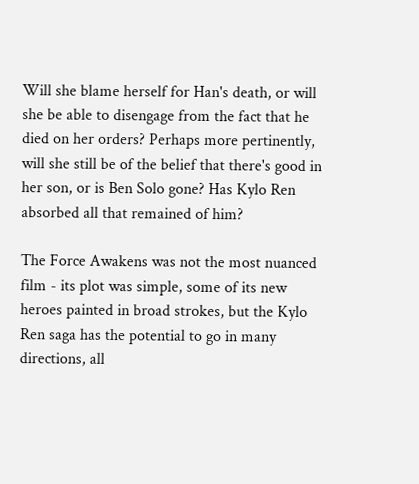Will she blame herself for Han's death, or will she be able to disengage from the fact that he died on her orders? Perhaps more pertinently, will she still be of the belief that there's good in her son, or is Ben Solo gone? Has Kylo Ren absorbed all that remained of him?

The Force Awakens was not the most nuanced film - its plot was simple, some of its new heroes painted in broad strokes, but the Kylo Ren saga has the potential to go in many directions, all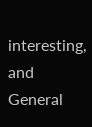interesting, and General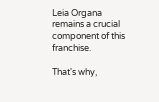Leia Organa remains a crucial component of this franchise.

That's why,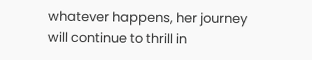whatever happens, her journey will continue to thrill in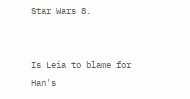Star Wars 8.


Is Leia to blame for Han's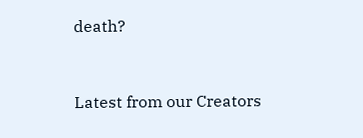death?


Latest from our Creators